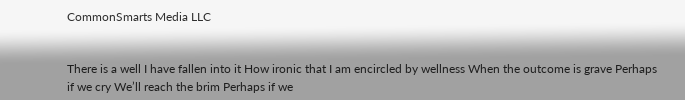CommonSmarts Media LLC


There is a well I have fallen into it How ironic that I am encircled by wellness When the outcome is grave Perhaps if we cry We’ll reach the brim Perhaps if we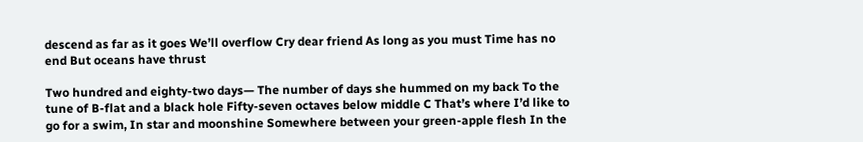descend as far as it goes We’ll overflow Cry dear friend As long as you must Time has no end But oceans have thrust

Two hundred and eighty-two days— The number of days she hummed on my back To the tune of B-flat and a black hole Fifty-seven octaves below middle C That’s where I’d like to go for a swim, In star and moonshine Somewhere between your green-apple flesh In the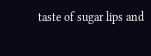taste of sugar lips and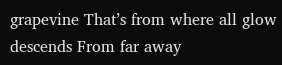grapevine That’s from where all glow descends From far away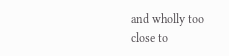and wholly too close to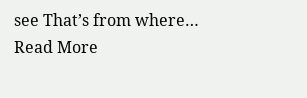see That’s from where… Read More